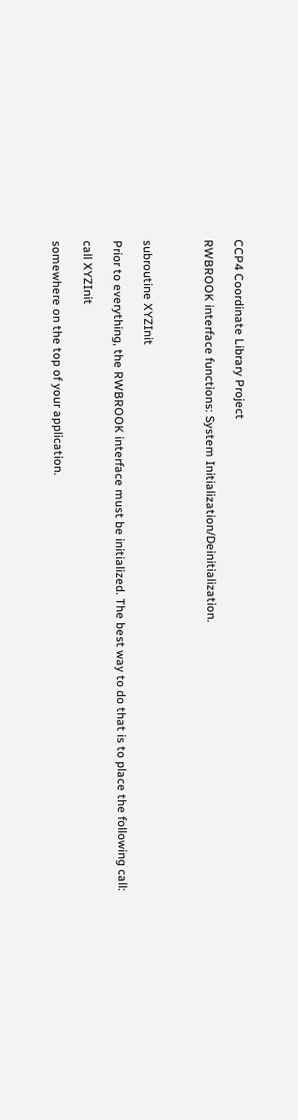CCP4 Coordinate Library Project

RWBROOK interface functions: System Initialization/Deinitialization.



subroutine XYZInit

Prior to everything, the RWBROOK interface must be initialized. The best way to do that is to place the following call:

call XYZInit

somewhere on the top of your application.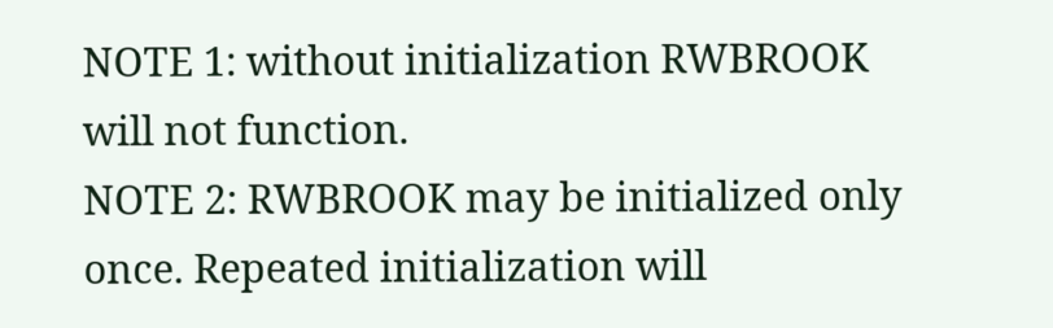NOTE 1: without initialization RWBROOK will not function.
NOTE 2: RWBROOK may be initialized only once. Repeated initialization will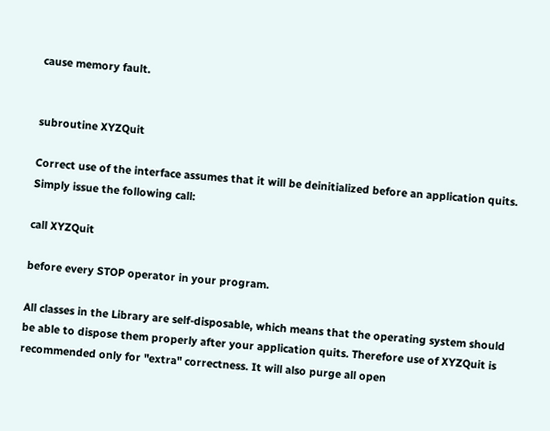cause memory fault.


subroutine XYZQuit

Correct use of the interface assumes that it will be deinitialized before an application quits. Simply issue the following call:

call XYZQuit

before every STOP operator in your program.

All classes in the Library are self-disposable, which means that the operating system should be able to dispose them properly after your application quits. Therefore use of XYZQuit is recommended only for "extra" correctness. It will also purge all open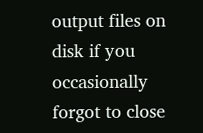output files on disk if you occasionally forgot to close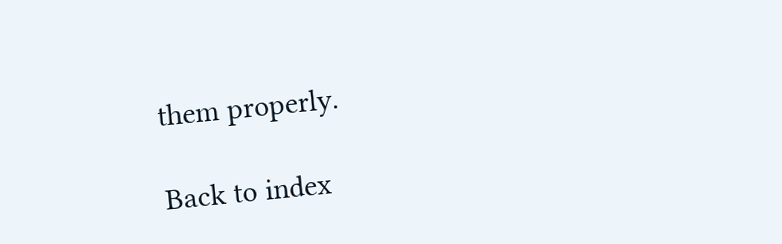them properly.

Back to index